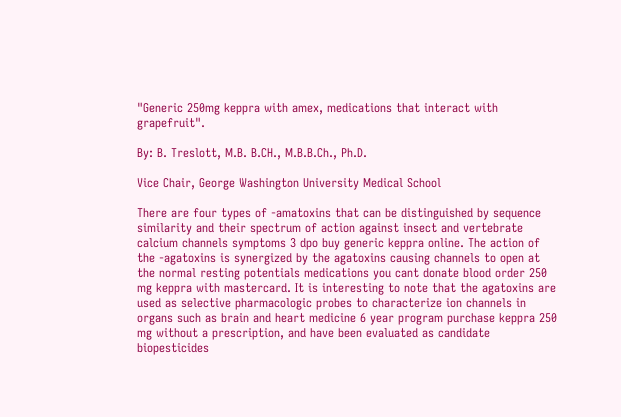"Generic 250mg keppra with amex, medications that interact with grapefruit".

By: B. Treslott, M.B. B.CH., M.B.B.Ch., Ph.D.

Vice Chair, George Washington University Medical School

There are four types of -amatoxins that can be distinguished by sequence similarity and their spectrum of action against insect and vertebrate calcium channels symptoms 3 dpo buy generic keppra online. The action of the -agatoxins is synergized by the agatoxins causing channels to open at the normal resting potentials medications you cant donate blood order 250 mg keppra with mastercard. It is interesting to note that the agatoxins are used as selective pharmacologic probes to characterize ion channels in organs such as brain and heart medicine 6 year program purchase keppra 250 mg without a prescription, and have been evaluated as candidate biopesticides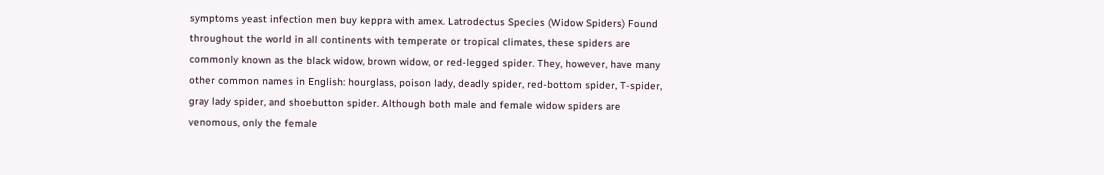symptoms yeast infection men buy keppra with amex. Latrodectus Species (Widow Spiders) Found throughout the world in all continents with temperate or tropical climates, these spiders are commonly known as the black widow, brown widow, or red-legged spider. They, however, have many other common names in English: hourglass, poison lady, deadly spider, red-bottom spider, T-spider, gray lady spider, and shoebutton spider. Although both male and female widow spiders are venomous, only the female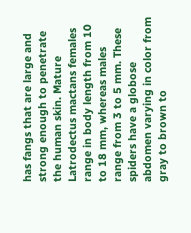has fangs that are large and strong enough to penetrate the human skin. Mature Latrodectus mactans females range in body length from 10 to 18 mm, whereas males range from 3 to 5 mm. These spiders have a globose abdomen varying in color from gray to brown to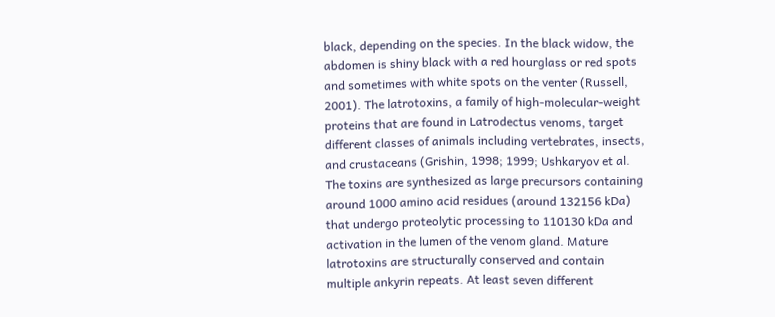black, depending on the species. In the black widow, the abdomen is shiny black with a red hourglass or red spots and sometimes with white spots on the venter (Russell, 2001). The latrotoxins, a family of high-molecular-weight proteins that are found in Latrodectus venoms, target different classes of animals including vertebrates, insects, and crustaceans (Grishin, 1998; 1999; Ushkaryov et al. The toxins are synthesized as large precursors containing around 1000 amino acid residues (around 132156 kDa) that undergo proteolytic processing to 110130 kDa and activation in the lumen of the venom gland. Mature latrotoxins are structurally conserved and contain multiple ankyrin repeats. At least seven different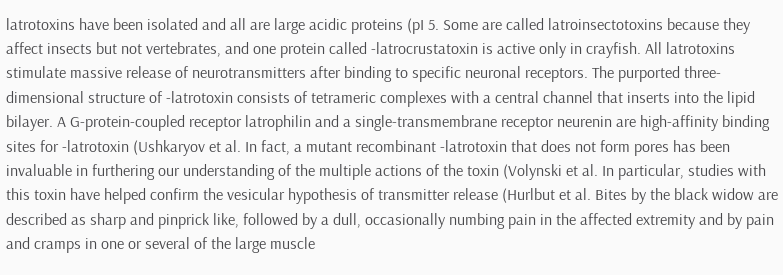latrotoxins have been isolated and all are large acidic proteins (pI 5. Some are called latroinsectotoxins because they affect insects but not vertebrates, and one protein called -latrocrustatoxin is active only in crayfish. All latrotoxins stimulate massive release of neurotransmitters after binding to specific neuronal receptors. The purported three-dimensional structure of -latrotoxin consists of tetrameric complexes with a central channel that inserts into the lipid bilayer. A G-protein-coupled receptor latrophilin and a single-transmembrane receptor neurenin are high-affinity binding sites for -latrotoxin (Ushkaryov et al. In fact, a mutant recombinant -latrotoxin that does not form pores has been invaluable in furthering our understanding of the multiple actions of the toxin (Volynski et al. In particular, studies with this toxin have helped confirm the vesicular hypothesis of transmitter release (Hurlbut et al. Bites by the black widow are described as sharp and pinprick like, followed by a dull, occasionally numbing pain in the affected extremity and by pain and cramps in one or several of the large muscle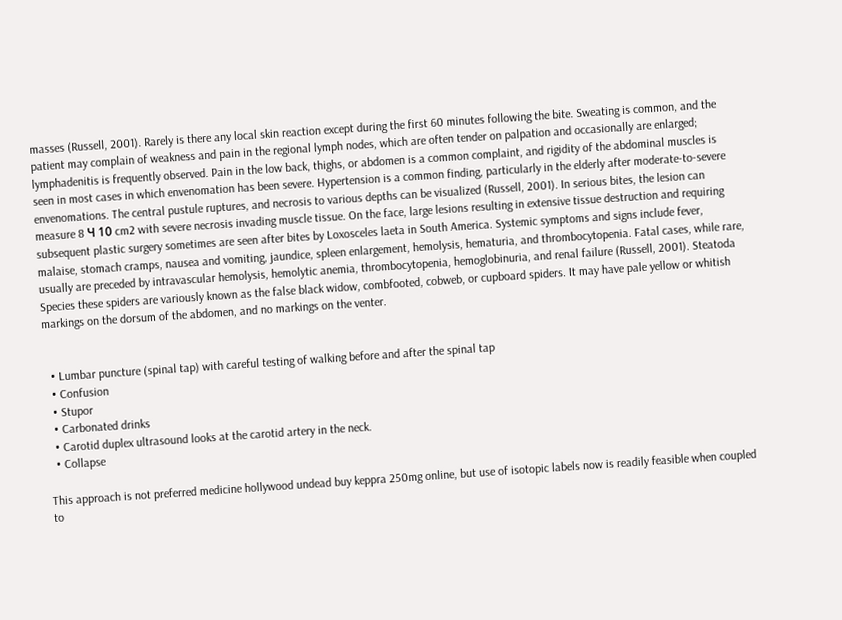masses (Russell, 2001). Rarely is there any local skin reaction except during the first 60 minutes following the bite. Sweating is common, and the patient may complain of weakness and pain in the regional lymph nodes, which are often tender on palpation and occasionally are enlarged; lymphadenitis is frequently observed. Pain in the low back, thighs, or abdomen is a common complaint, and rigidity of the abdominal muscles is seen in most cases in which envenomation has been severe. Hypertension is a common finding, particularly in the elderly after moderate-to-severe envenomations. The central pustule ruptures, and necrosis to various depths can be visualized (Russell, 2001). In serious bites, the lesion can measure 8 Ч 10 cm2 with severe necrosis invading muscle tissue. On the face, large lesions resulting in extensive tissue destruction and requiring subsequent plastic surgery sometimes are seen after bites by Loxosceles laeta in South America. Systemic symptoms and signs include fever, malaise, stomach cramps, nausea and vomiting, jaundice, spleen enlargement, hemolysis, hematuria, and thrombocytopenia. Fatal cases, while rare, usually are preceded by intravascular hemolysis, hemolytic anemia, thrombocytopenia, hemoglobinuria, and renal failure (Russell, 2001). Steatoda Species these spiders are variously known as the false black widow, combfooted, cobweb, or cupboard spiders. It may have pale yellow or whitish markings on the dorsum of the abdomen, and no markings on the venter.


  • Lumbar puncture (spinal tap) with careful testing of walking before and after the spinal tap
  • Confusion
  • Stupor
  • Carbonated drinks
  • Carotid duplex ultrasound looks at the carotid artery in the neck.
  • Collapse

This approach is not preferred medicine hollywood undead buy keppra 250mg online, but use of isotopic labels now is readily feasible when coupled to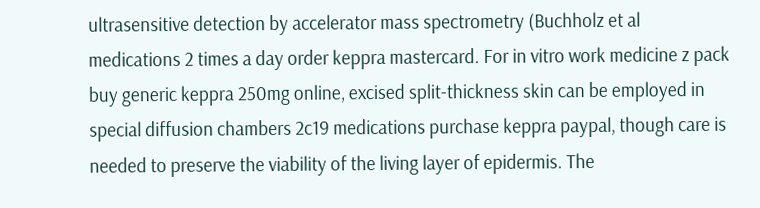ultrasensitive detection by accelerator mass spectrometry (Buchholz et al medications 2 times a day order keppra mastercard. For in vitro work medicine z pack buy generic keppra 250mg online, excised split-thickness skin can be employed in special diffusion chambers 2c19 medications purchase keppra paypal, though care is needed to preserve the viability of the living layer of epidermis. The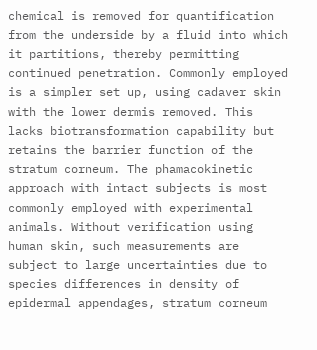chemical is removed for quantification from the underside by a fluid into which it partitions, thereby permitting continued penetration. Commonly employed is a simpler set up, using cadaver skin with the lower dermis removed. This lacks biotransformation capability but retains the barrier function of the stratum corneum. The phamacokinetic approach with intact subjects is most commonly employed with experimental animals. Without verification using human skin, such measurements are subject to large uncertainties due to species differences in density of epidermal appendages, stratum corneum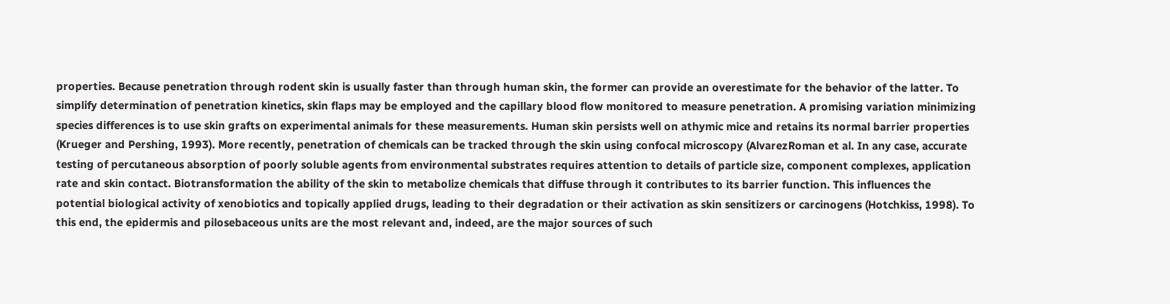properties. Because penetration through rodent skin is usually faster than through human skin, the former can provide an overestimate for the behavior of the latter. To simplify determination of penetration kinetics, skin flaps may be employed and the capillary blood flow monitored to measure penetration. A promising variation minimizing species differences is to use skin grafts on experimental animals for these measurements. Human skin persists well on athymic mice and retains its normal barrier properties (Krueger and Pershing, 1993). More recently, penetration of chemicals can be tracked through the skin using confocal microscopy (AlvarezRoman et al. In any case, accurate testing of percutaneous absorption of poorly soluble agents from environmental substrates requires attention to details of particle size, component complexes, application rate and skin contact. Biotransformation the ability of the skin to metabolize chemicals that diffuse through it contributes to its barrier function. This influences the potential biological activity of xenobiotics and topically applied drugs, leading to their degradation or their activation as skin sensitizers or carcinogens (Hotchkiss, 1998). To this end, the epidermis and pilosebaceous units are the most relevant and, indeed, are the major sources of such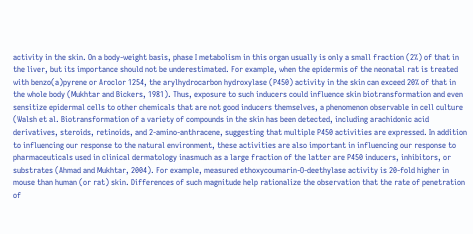activity in the skin. On a body-weight basis, phase I metabolism in this organ usually is only a small fraction (2%) of that in the liver, but its importance should not be underestimated. For example, when the epidermis of the neonatal rat is treated with benzo(a)pyrene or Aroclor 1254, the arylhydrocarbon hydroxylase (P450) activity in the skin can exceed 20% of that in the whole body (Mukhtar and Bickers, 1981). Thus, exposure to such inducers could influence skin biotransformation and even sensitize epidermal cells to other chemicals that are not good inducers themselves, a phenomenon observable in cell culture (Walsh et al. Biotransformation of a variety of compounds in the skin has been detected, including arachidonic acid derivatives, steroids, retinoids, and 2-amino-anthracene, suggesting that multiple P450 activities are expressed. In addition to influencing our response to the natural environment, these activities are also important in influencing our response to pharmaceuticals used in clinical dermatology inasmuch as a large fraction of the latter are P450 inducers, inhibitors, or substrates (Ahmad and Mukhtar, 2004). For example, measured ethoxycoumarin-O-deethylase activity is 20-fold higher in mouse than human (or rat) skin. Differences of such magnitude help rationalize the observation that the rate of penetration of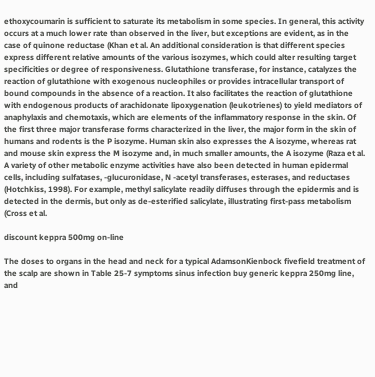ethoxycoumarin is sufficient to saturate its metabolism in some species. In general, this activity occurs at a much lower rate than observed in the liver, but exceptions are evident, as in the case of quinone reductase (Khan et al. An additional consideration is that different species express different relative amounts of the various isozymes, which could alter resulting target specificities or degree of responsiveness. Glutathione transferase, for instance, catalyzes the reaction of glutathione with exogenous nucleophiles or provides intracellular transport of bound compounds in the absence of a reaction. It also facilitates the reaction of glutathione with endogenous products of arachidonate lipoxygenation (leukotrienes) to yield mediators of anaphylaxis and chemotaxis, which are elements of the inflammatory response in the skin. Of the first three major transferase forms characterized in the liver, the major form in the skin of humans and rodents is the P isozyme. Human skin also expresses the A isozyme, whereas rat and mouse skin express the M isozyme and, in much smaller amounts, the A isozyme (Raza et al. A variety of other metabolic enzyme activities have also been detected in human epidermal cells, including sulfatases, -glucuronidase, N -acetyl transferases, esterases, and reductases (Hotchkiss, 1998). For example, methyl salicylate readily diffuses through the epidermis and is detected in the dermis, but only as de-esterified salicylate, illustrating first-pass metabolism (Cross et al.

discount keppra 500mg on-line

The doses to organs in the head and neck for a typical AdamsonKienbock fivefield treatment of the scalp are shown in Table 25-7 symptoms sinus infection buy generic keppra 250mg line, and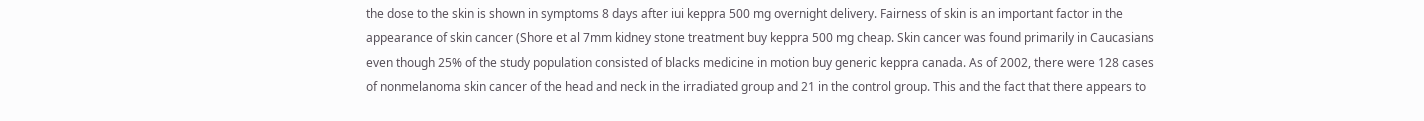the dose to the skin is shown in symptoms 8 days after iui keppra 500 mg overnight delivery. Fairness of skin is an important factor in the appearance of skin cancer (Shore et al 7mm kidney stone treatment buy keppra 500 mg cheap. Skin cancer was found primarily in Caucasians even though 25% of the study population consisted of blacks medicine in motion buy generic keppra canada. As of 2002, there were 128 cases of nonmelanoma skin cancer of the head and neck in the irradiated group and 21 in the control group. This and the fact that there appears to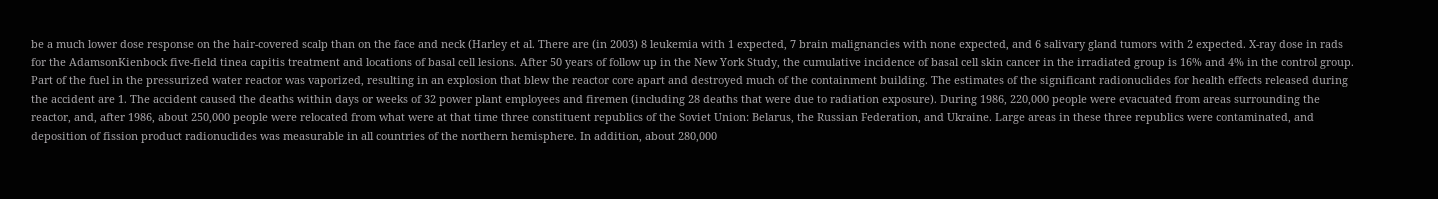be a much lower dose response on the hair-covered scalp than on the face and neck (Harley et al. There are (in 2003) 8 leukemia with 1 expected, 7 brain malignancies with none expected, and 6 salivary gland tumors with 2 expected. X-ray dose in rads for the AdamsonKienbock five-field tinea capitis treatment and locations of basal cell lesions. After 50 years of follow up in the New York Study, the cumulative incidence of basal cell skin cancer in the irradiated group is 16% and 4% in the control group. Part of the fuel in the pressurized water reactor was vaporized, resulting in an explosion that blew the reactor core apart and destroyed much of the containment building. The estimates of the significant radionuclides for health effects released during the accident are 1. The accident caused the deaths within days or weeks of 32 power plant employees and firemen (including 28 deaths that were due to radiation exposure). During 1986, 220,000 people were evacuated from areas surrounding the reactor, and, after 1986, about 250,000 people were relocated from what were at that time three constituent republics of the Soviet Union: Belarus, the Russian Federation, and Ukraine. Large areas in these three republics were contaminated, and deposition of fission product radionuclides was measurable in all countries of the northern hemisphere. In addition, about 280,000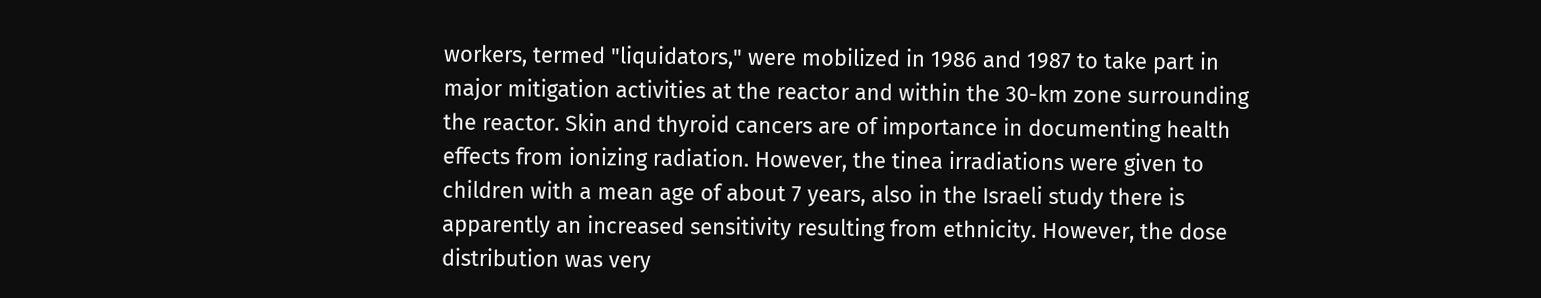workers, termed "liquidators," were mobilized in 1986 and 1987 to take part in major mitigation activities at the reactor and within the 30-km zone surrounding the reactor. Skin and thyroid cancers are of importance in documenting health effects from ionizing radiation. However, the tinea irradiations were given to children with a mean age of about 7 years, also in the Israeli study there is apparently an increased sensitivity resulting from ethnicity. However, the dose distribution was very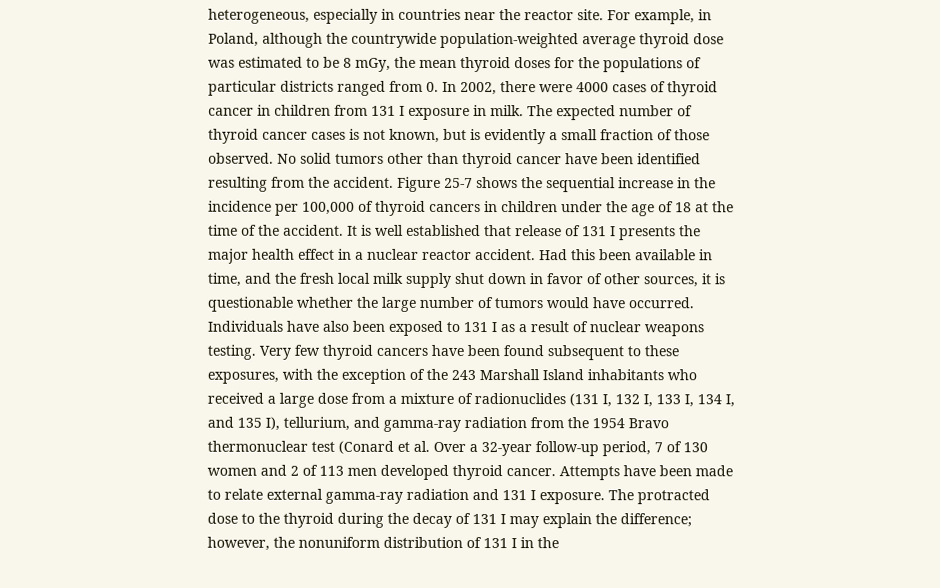heterogeneous, especially in countries near the reactor site. For example, in Poland, although the countrywide population-weighted average thyroid dose was estimated to be 8 mGy, the mean thyroid doses for the populations of particular districts ranged from 0. In 2002, there were 4000 cases of thyroid cancer in children from 131 I exposure in milk. The expected number of thyroid cancer cases is not known, but is evidently a small fraction of those observed. No solid tumors other than thyroid cancer have been identified resulting from the accident. Figure 25-7 shows the sequential increase in the incidence per 100,000 of thyroid cancers in children under the age of 18 at the time of the accident. It is well established that release of 131 I presents the major health effect in a nuclear reactor accident. Had this been available in time, and the fresh local milk supply shut down in favor of other sources, it is questionable whether the large number of tumors would have occurred. Individuals have also been exposed to 131 I as a result of nuclear weapons testing. Very few thyroid cancers have been found subsequent to these exposures, with the exception of the 243 Marshall Island inhabitants who received a large dose from a mixture of radionuclides (131 I, 132 I, 133 I, 134 I, and 135 I), tellurium, and gamma-ray radiation from the 1954 Bravo thermonuclear test (Conard et al. Over a 32-year follow-up period, 7 of 130 women and 2 of 113 men developed thyroid cancer. Attempts have been made to relate external gamma-ray radiation and 131 I exposure. The protracted dose to the thyroid during the decay of 131 I may explain the difference; however, the nonuniform distribution of 131 I in the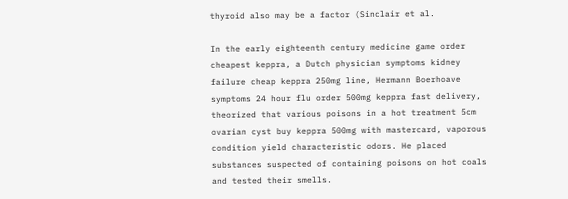thyroid also may be a factor (Sinclair et al.

In the early eighteenth century medicine game order cheapest keppra, a Dutch physician symptoms kidney failure cheap keppra 250mg line, Hermann Boerhoave symptoms 24 hour flu order 500mg keppra fast delivery, theorized that various poisons in a hot treatment 5cm ovarian cyst buy keppra 500mg with mastercard, vaporous condition yield characteristic odors. He placed substances suspected of containing poisons on hot coals and tested their smells.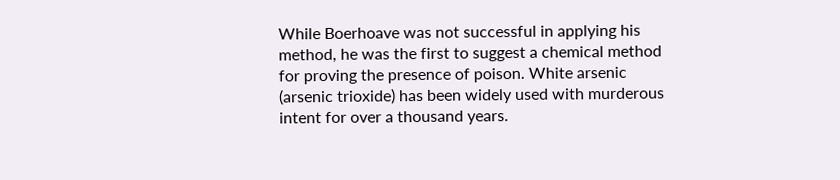While Boerhoave was not successful in applying his method, he was the first to suggest a chemical method for proving the presence of poison. White arsenic (arsenic trioxide) has been widely used with murderous intent for over a thousand years.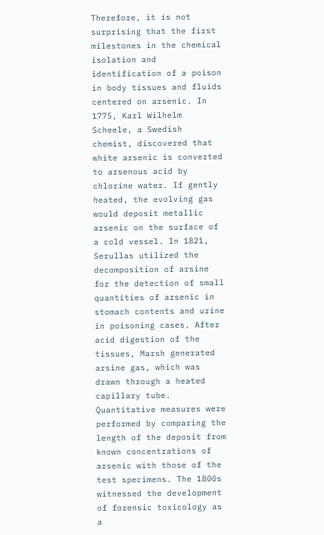Therefore, it is not surprising that the first milestones in the chemical isolation and identification of a poison in body tissues and fluids centered on arsenic. In 1775, Karl Wilhelm Scheele, a Swedish chemist, discovered that white arsenic is converted to arsenous acid by chlorine water. If gently heated, the evolving gas would deposit metallic arsenic on the surface of a cold vessel. In 1821, Serullas utilized the decomposition of arsine for the detection of small quantities of arsenic in stomach contents and urine in poisoning cases. After acid digestion of the tissues, Marsh generated arsine gas, which was drawn through a heated capillary tube. Quantitative measures were performed by comparing the length of the deposit from known concentrations of arsenic with those of the test specimens. The 1800s witnessed the development of forensic toxicology as a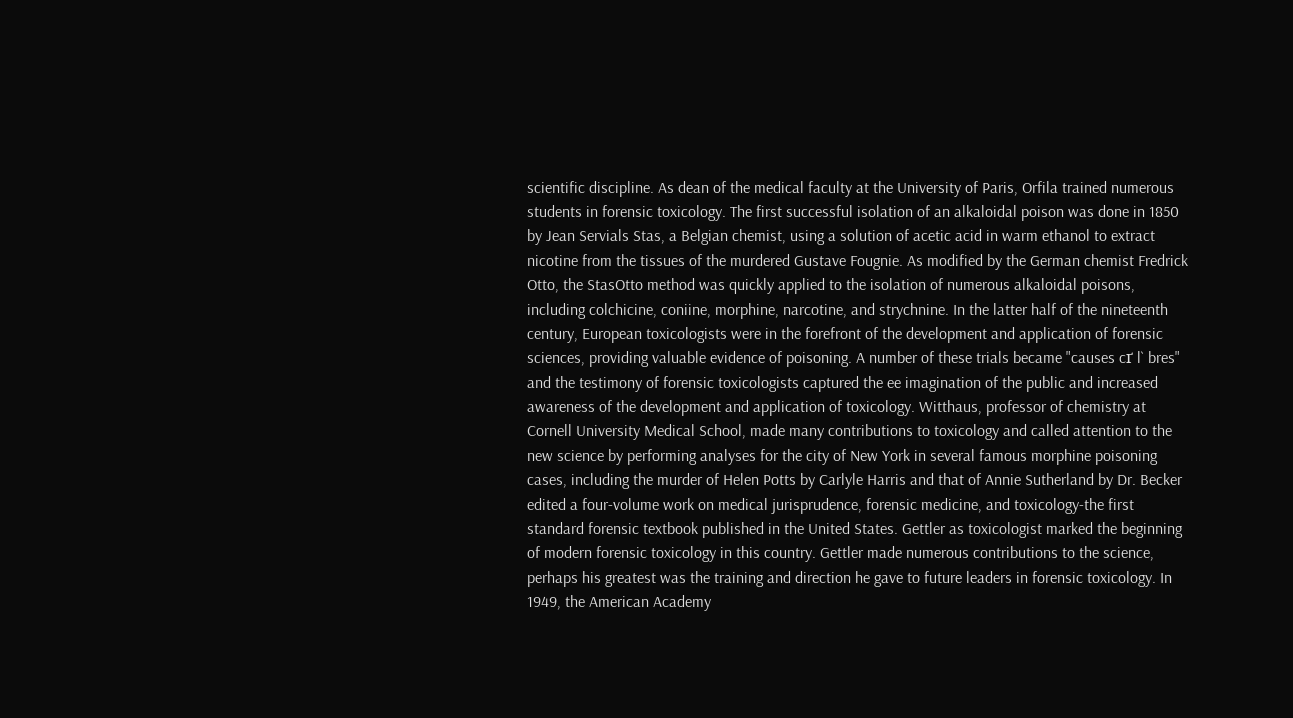scientific discipline. As dean of the medical faculty at the University of Paris, Orfila trained numerous students in forensic toxicology. The first successful isolation of an alkaloidal poison was done in 1850 by Jean Servials Stas, a Belgian chemist, using a solution of acetic acid in warm ethanol to extract nicotine from the tissues of the murdered Gustave Fougnie. As modified by the German chemist Fredrick Otto, the StasOtto method was quickly applied to the isolation of numerous alkaloidal poisons, including colchicine, coniine, morphine, narcotine, and strychnine. In the latter half of the nineteenth century, European toxicologists were in the forefront of the development and application of forensic sciences, providing valuable evidence of poisoning. A number of these trials became "causes cґ l` bres" and the testimony of forensic toxicologists captured the ee imagination of the public and increased awareness of the development and application of toxicology. Witthaus, professor of chemistry at Cornell University Medical School, made many contributions to toxicology and called attention to the new science by performing analyses for the city of New York in several famous morphine poisoning cases, including the murder of Helen Potts by Carlyle Harris and that of Annie Sutherland by Dr. Becker edited a four-volume work on medical jurisprudence, forensic medicine, and toxicology-the first standard forensic textbook published in the United States. Gettler as toxicologist marked the beginning of modern forensic toxicology in this country. Gettler made numerous contributions to the science, perhaps his greatest was the training and direction he gave to future leaders in forensic toxicology. In 1949, the American Academy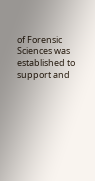of Forensic Sciences was established to support and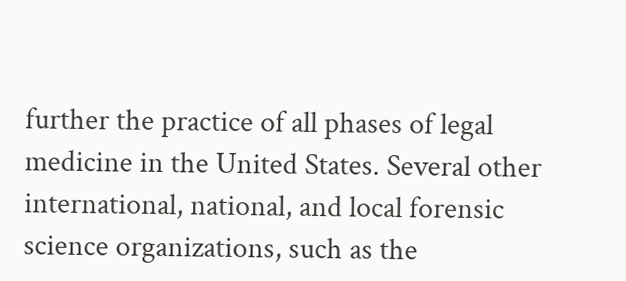further the practice of all phases of legal medicine in the United States. Several other international, national, and local forensic science organizations, such as the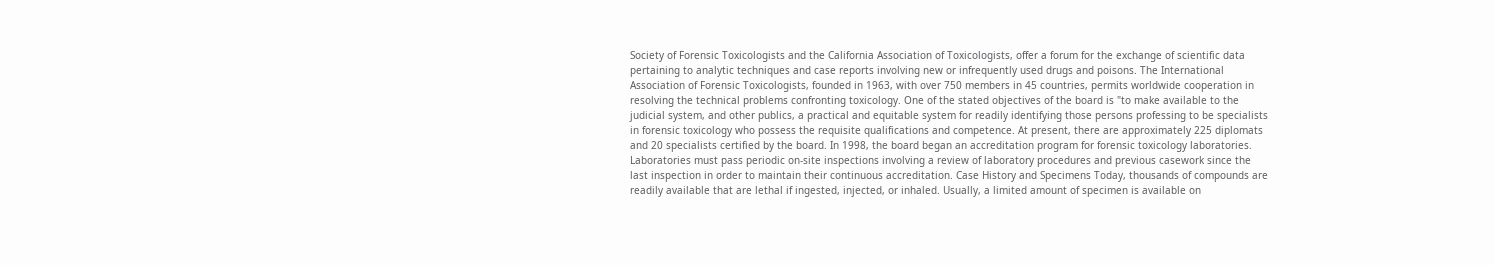Society of Forensic Toxicologists and the California Association of Toxicologists, offer a forum for the exchange of scientific data pertaining to analytic techniques and case reports involving new or infrequently used drugs and poisons. The International Association of Forensic Toxicologists, founded in 1963, with over 750 members in 45 countries, permits worldwide cooperation in resolving the technical problems confronting toxicology. One of the stated objectives of the board is "to make available to the judicial system, and other publics, a practical and equitable system for readily identifying those persons professing to be specialists in forensic toxicology who possess the requisite qualifications and competence. At present, there are approximately 225 diplomats and 20 specialists certified by the board. In 1998, the board began an accreditation program for forensic toxicology laboratories. Laboratories must pass periodic on-site inspections involving a review of laboratory procedures and previous casework since the last inspection in order to maintain their continuous accreditation. Case History and Specimens Today, thousands of compounds are readily available that are lethal if ingested, injected, or inhaled. Usually, a limited amount of specimen is available on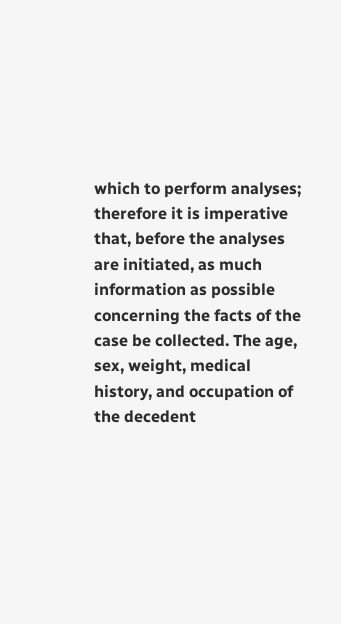which to perform analyses; therefore it is imperative that, before the analyses are initiated, as much information as possible concerning the facts of the case be collected. The age, sex, weight, medical history, and occupation of the decedent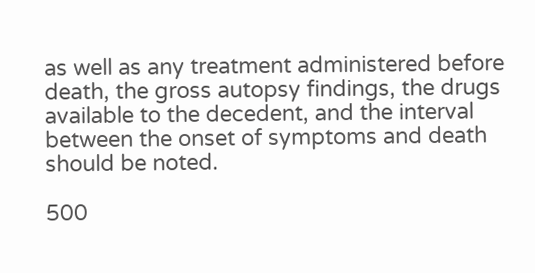as well as any treatment administered before death, the gross autopsy findings, the drugs available to the decedent, and the interval between the onset of symptoms and death should be noted.

500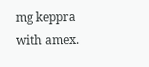mg keppra with amex.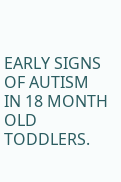EARLY SIGNS OF AUTISM IN 18 MONTH OLD TODDLERS.